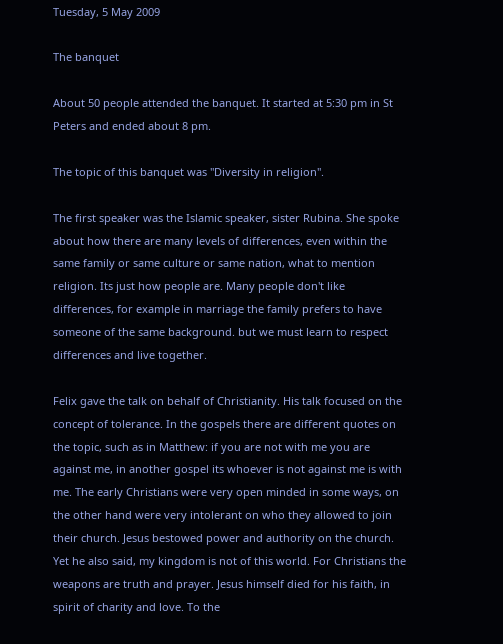Tuesday, 5 May 2009

The banquet

About 50 people attended the banquet. It started at 5:30 pm in St Peters and ended about 8 pm.

The topic of this banquet was "Diversity in religion".

The first speaker was the Islamic speaker, sister Rubina. She spoke about how there are many levels of differences, even within the same family or same culture or same nation, what to mention religion. Its just how people are. Many people don't like differences, for example in marriage the family prefers to have someone of the same background. but we must learn to respect differences and live together.

Felix gave the talk on behalf of Christianity. His talk focused on the concept of tolerance. In the gospels there are different quotes on the topic, such as in Matthew: if you are not with me you are against me, in another gospel its whoever is not against me is with me. The early Christians were very open minded in some ways, on the other hand were very intolerant on who they allowed to join their church. Jesus bestowed power and authority on the church. Yet he also said, my kingdom is not of this world. For Christians the weapons are truth and prayer. Jesus himself died for his faith, in spirit of charity and love. To the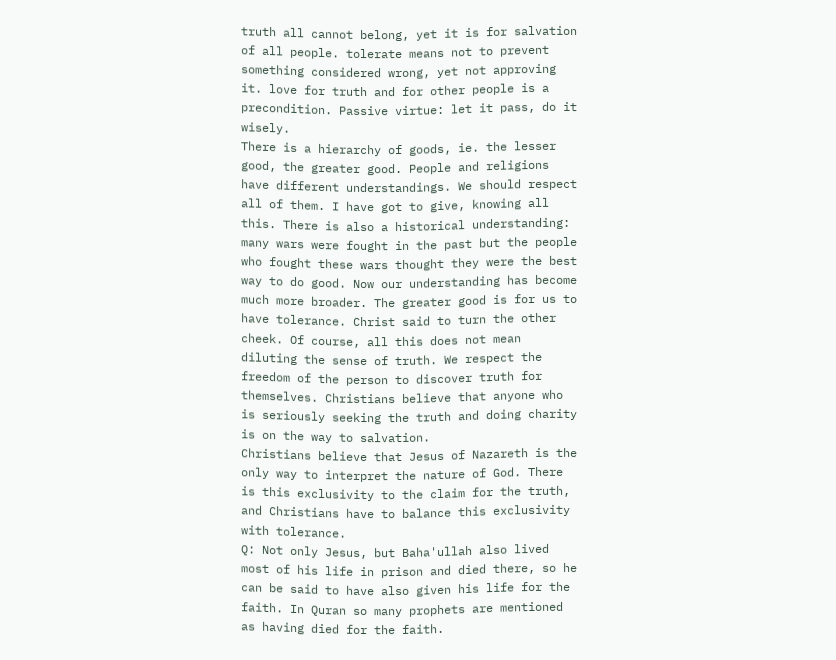truth all cannot belong, yet it is for salvation of all people. tolerate means not to prevent something considered wrong, yet not approving it. love for truth and for other people is a precondition. Passive virtue: let it pass, do it wisely.
There is a hierarchy of goods, ie. the lesser good, the greater good. People and religions have different understandings. We should respect all of them. I have got to give, knowing all this. There is also a historical understanding: many wars were fought in the past but the people who fought these wars thought they were the best way to do good. Now our understanding has become much more broader. The greater good is for us to have tolerance. Christ said to turn the other cheek. Of course, all this does not mean diluting the sense of truth. We respect the freedom of the person to discover truth for themselves. Christians believe that anyone who is seriously seeking the truth and doing charity is on the way to salvation.
Christians believe that Jesus of Nazareth is the only way to interpret the nature of God. There is this exclusivity to the claim for the truth, and Christians have to balance this exclusivity with tolerance.
Q: Not only Jesus, but Baha'ullah also lived most of his life in prison and died there, so he can be said to have also given his life for the faith. In Quran so many prophets are mentioned as having died for the faith.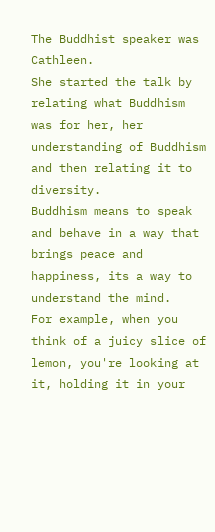The Buddhist speaker was Cathleen.
She started the talk by relating what Buddhism was for her, her understanding of Buddhism and then relating it to diversity.
Buddhism means to speak and behave in a way that brings peace and happiness, its a way to understand the mind.
For example, when you think of a juicy slice of lemon, you're looking at it, holding it in your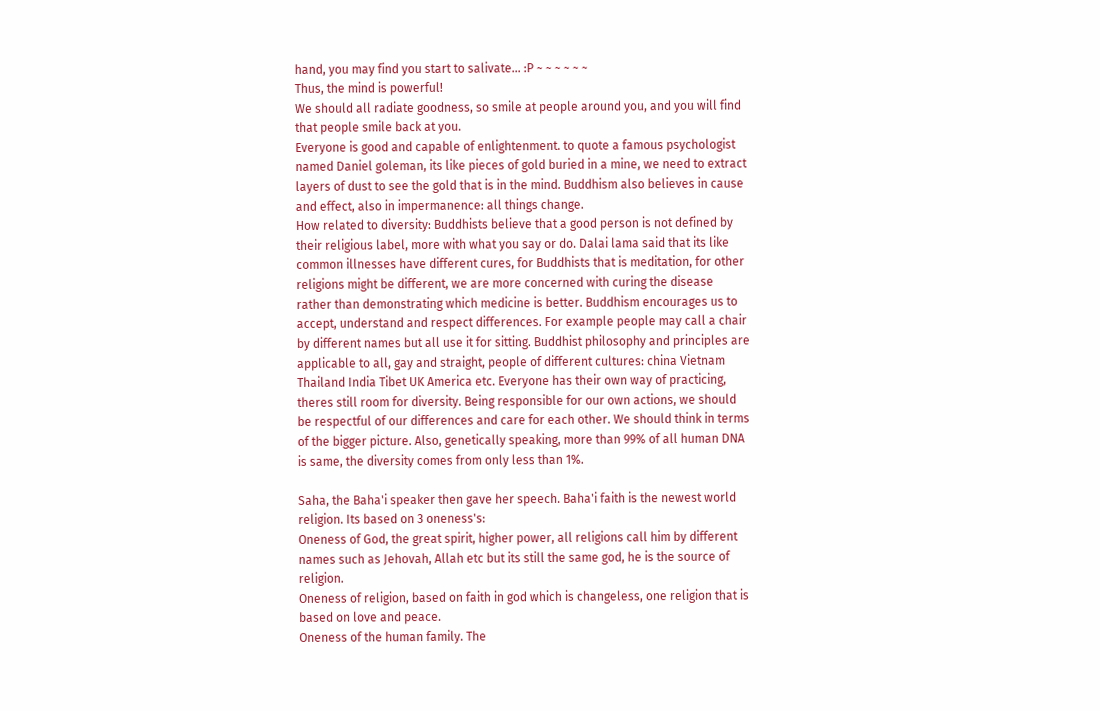hand, you may find you start to salivate... :P ~ ~ ~ ~ ~ ~
Thus, the mind is powerful!
We should all radiate goodness, so smile at people around you, and you will find that people smile back at you.
Everyone is good and capable of enlightenment. to quote a famous psychologist named Daniel goleman, its like pieces of gold buried in a mine, we need to extract layers of dust to see the gold that is in the mind. Buddhism also believes in cause and effect, also in impermanence: all things change.
How related to diversity: Buddhists believe that a good person is not defined by their religious label, more with what you say or do. Dalai lama said that its like common illnesses have different cures, for Buddhists that is meditation, for other religions might be different, we are more concerned with curing the disease rather than demonstrating which medicine is better. Buddhism encourages us to accept, understand and respect differences. For example people may call a chair by different names but all use it for sitting. Buddhist philosophy and principles are applicable to all, gay and straight, people of different cultures: china Vietnam Thailand India Tibet UK America etc. Everyone has their own way of practicing, theres still room for diversity. Being responsible for our own actions, we should be respectful of our differences and care for each other. We should think in terms of the bigger picture. Also, genetically speaking, more than 99% of all human DNA is same, the diversity comes from only less than 1%.

Saha, the Baha'i speaker then gave her speech. Baha'i faith is the newest world religion. Its based on 3 oneness's:
Oneness of God, the great spirit, higher power, all religions call him by different names such as Jehovah, Allah etc but its still the same god, he is the source of religion.
Oneness of religion, based on faith in god which is changeless, one religion that is based on love and peace.
Oneness of the human family. The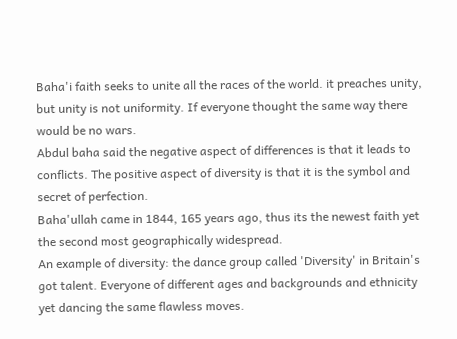Baha'i faith seeks to unite all the races of the world. it preaches unity, but unity is not uniformity. If everyone thought the same way there would be no wars.
Abdul baha said the negative aspect of differences is that it leads to conflicts. The positive aspect of diversity is that it is the symbol and secret of perfection.
Baha'ullah came in 1844, 165 years ago, thus its the newest faith yet the second most geographically widespread.
An example of diversity: the dance group called 'Diversity' in Britain's got talent. Everyone of different ages and backgrounds and ethnicity yet dancing the same flawless moves.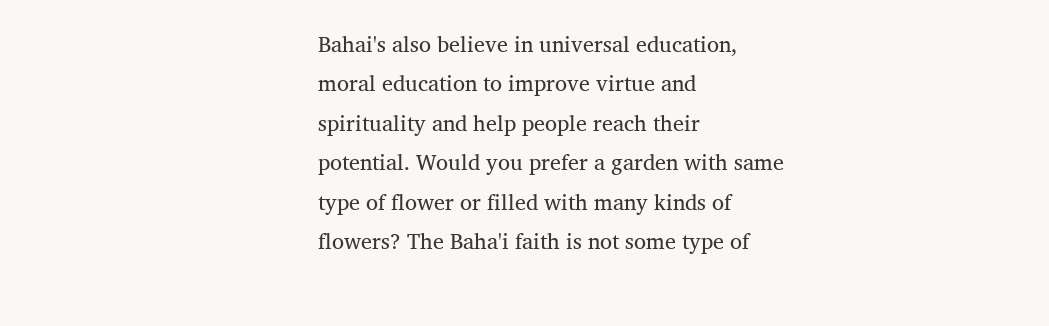Bahai's also believe in universal education, moral education to improve virtue and spirituality and help people reach their potential. Would you prefer a garden with same type of flower or filled with many kinds of flowers? The Baha'i faith is not some type of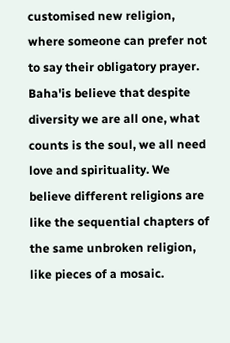customised new religion, where someone can prefer not to say their obligatory prayer. Baha'is believe that despite diversity we are all one, what counts is the soul, we all need love and spirituality. We believe different religions are like the sequential chapters of the same unbroken religion, like pieces of a mosaic.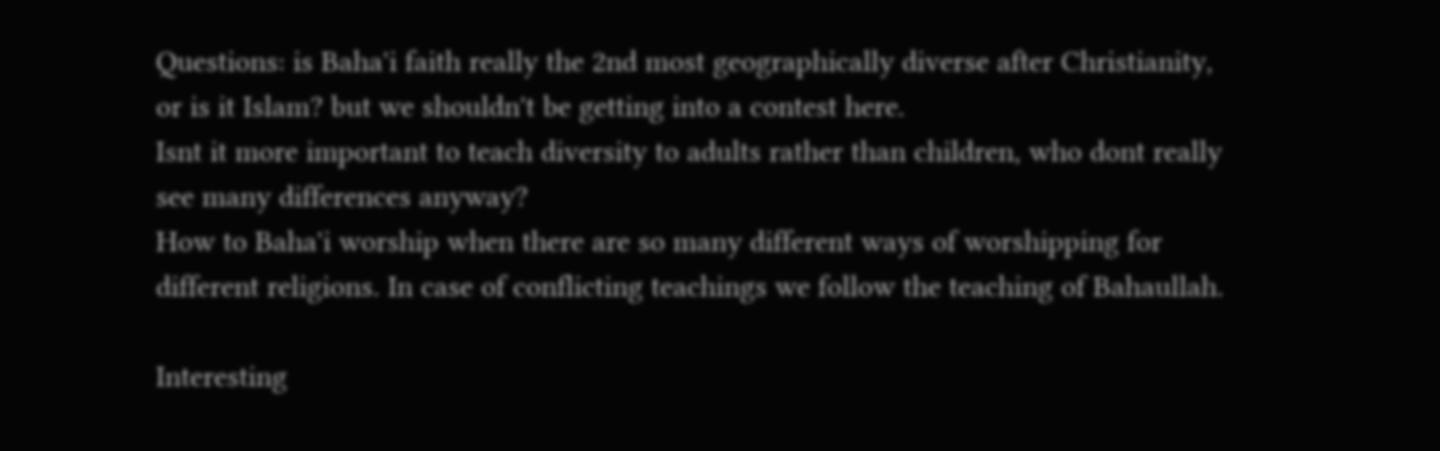Questions: is Baha'i faith really the 2nd most geographically diverse after Christianity, or is it Islam? but we shouldn't be getting into a contest here.
Isnt it more important to teach diversity to adults rather than children, who dont really see many differences anyway?
How to Baha'i worship when there are so many different ways of worshipping for different religions. In case of conflicting teachings we follow the teaching of Bahaullah.

Interesting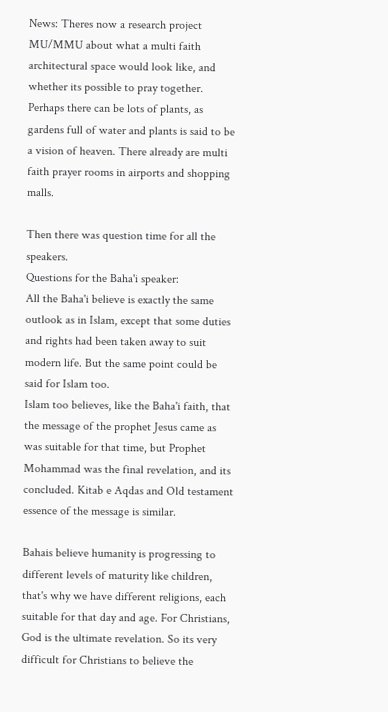News: Theres now a research project MU/MMU about what a multi faith architectural space would look like, and whether its possible to pray together. Perhaps there can be lots of plants, as gardens full of water and plants is said to be a vision of heaven. There already are multi faith prayer rooms in airports and shopping malls.

Then there was question time for all the speakers.
Questions for the Baha'i speaker:
All the Baha'i believe is exactly the same outlook as in Islam, except that some duties and rights had been taken away to suit modern life. But the same point could be said for Islam too.
Islam too believes, like the Baha'i faith, that the message of the prophet Jesus came as was suitable for that time, but Prophet Mohammad was the final revelation, and its concluded. Kitab e Aqdas and Old testament essence of the message is similar.

Bahais believe humanity is progressing to different levels of maturity like children, that's why we have different religions, each suitable for that day and age. For Christians, God is the ultimate revelation. So its very difficult for Christians to believe the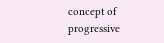concept of progressive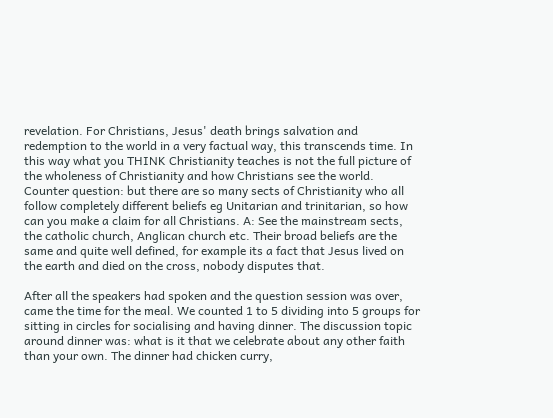revelation. For Christians, Jesus' death brings salvation and redemption to the world in a very factual way, this transcends time. In this way what you THINK Christianity teaches is not the full picture of the wholeness of Christianity and how Christians see the world. Counter question: but there are so many sects of Christianity who all follow completely different beliefs eg Unitarian and trinitarian, so how can you make a claim for all Christians. A: See the mainstream sects, the catholic church, Anglican church etc. Their broad beliefs are the same and quite well defined, for example its a fact that Jesus lived on the earth and died on the cross, nobody disputes that.

After all the speakers had spoken and the question session was over, came the time for the meal. We counted 1 to 5 dividing into 5 groups for sitting in circles for socialising and having dinner. The discussion topic around dinner was: what is it that we celebrate about any other faith than your own. The dinner had chicken curry,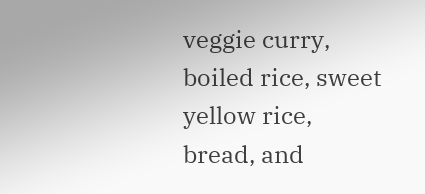veggie curry, boiled rice, sweet yellow rice, bread, and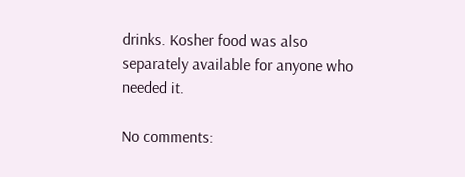drinks. Kosher food was also separately available for anyone who needed it.

No comments: